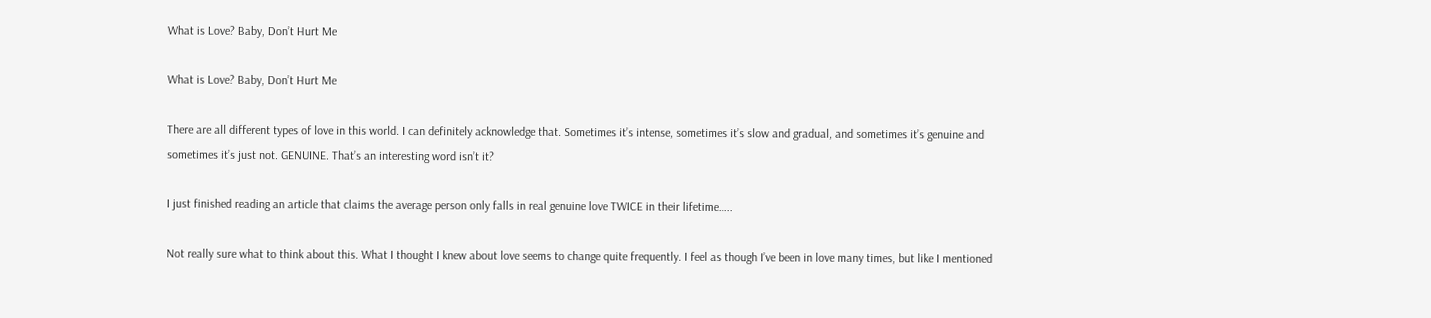What is Love? Baby, Don’t Hurt Me

What is Love? Baby, Don’t Hurt Me

There are all different types of love in this world. I can definitely acknowledge that. Sometimes it’s intense, sometimes it’s slow and gradual, and sometimes it’s genuine and sometimes it’s just not. GENUINE. That’s an interesting word isn’t it?

I just finished reading an article that claims the average person only falls in real genuine love TWICE in their lifetime…..

Not really sure what to think about this. What I thought I knew about love seems to change quite frequently. I feel as though I’ve been in love many times, but like I mentioned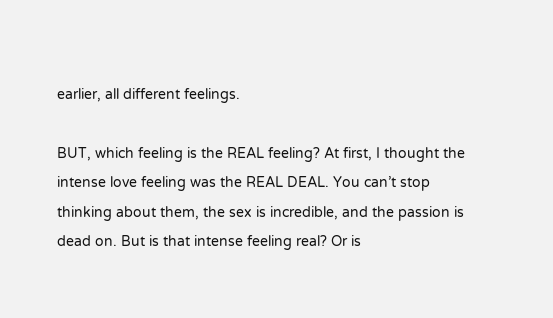earlier, all different feelings.

BUT, which feeling is the REAL feeling? At first, I thought the intense love feeling was the REAL DEAL. You can’t stop thinking about them, the sex is incredible, and the passion is dead on. But is that intense feeling real? Or is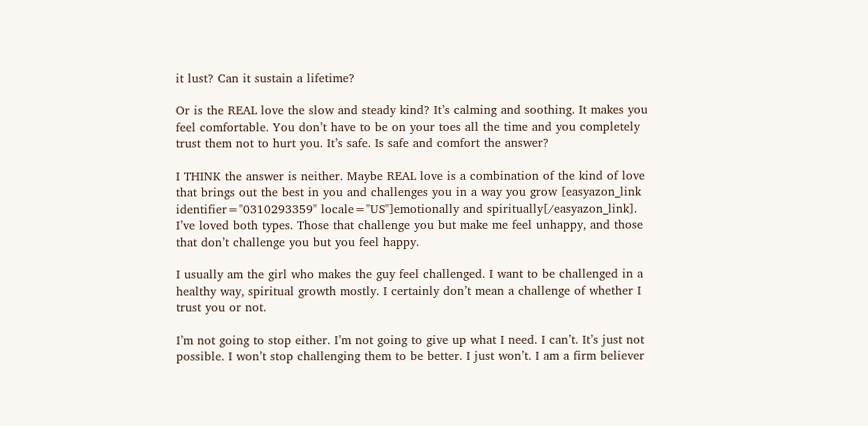it lust? Can it sustain a lifetime?

Or is the REAL love the slow and steady kind? It’s calming and soothing. It makes you feel comfortable. You don’t have to be on your toes all the time and you completely trust them not to hurt you. It’s safe. Is safe and comfort the answer?

I THINK the answer is neither. Maybe REAL love is a combination of the kind of love that brings out the best in you and challenges you in a way you grow [easyazon_link identifier="0310293359" locale="US"]emotionally and spiritually[/easyazon_link]. I’ve loved both types. Those that challenge you but make me feel unhappy, and those that don’t challenge you but you feel happy.

I usually am the girl who makes the guy feel challenged. I want to be challenged in a healthy way, spiritual growth mostly. I certainly don’t mean a challenge of whether I trust you or not.

I’m not going to stop either. I’m not going to give up what I need. I can’t. It’s just not possible. I won’t stop challenging them to be better. I just won’t. I am a firm believer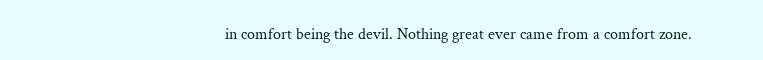in comfort being the devil. Nothing great ever came from a comfort zone.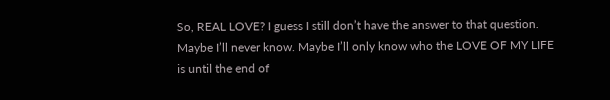So, REAL LOVE? I guess I still don’t have the answer to that question. Maybe I’ll never know. Maybe I’ll only know who the LOVE OF MY LIFE is until the end of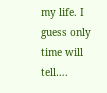my life. I guess only time will tell….